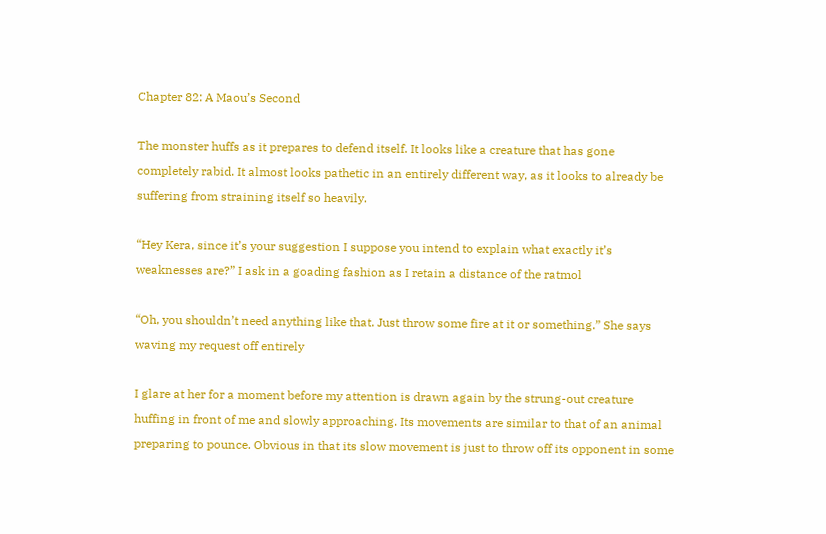Chapter 82: A Maou’s Second

The monster huffs as it prepares to defend itself. It looks like a creature that has gone completely rabid. It almost looks pathetic in an entirely different way, as it looks to already be suffering from straining itself so heavily.

“Hey Kera, since it’s your suggestion I suppose you intend to explain what exactly it’s weaknesses are?” I ask in a goading fashion as I retain a distance of the ratmol

“Oh, you shouldn’t need anything like that. Just throw some fire at it or something.” She says waving my request off entirely

I glare at her for a moment before my attention is drawn again by the strung-out creature huffing in front of me and slowly approaching. Its movements are similar to that of an animal preparing to pounce. Obvious in that its slow movement is just to throw off its opponent in some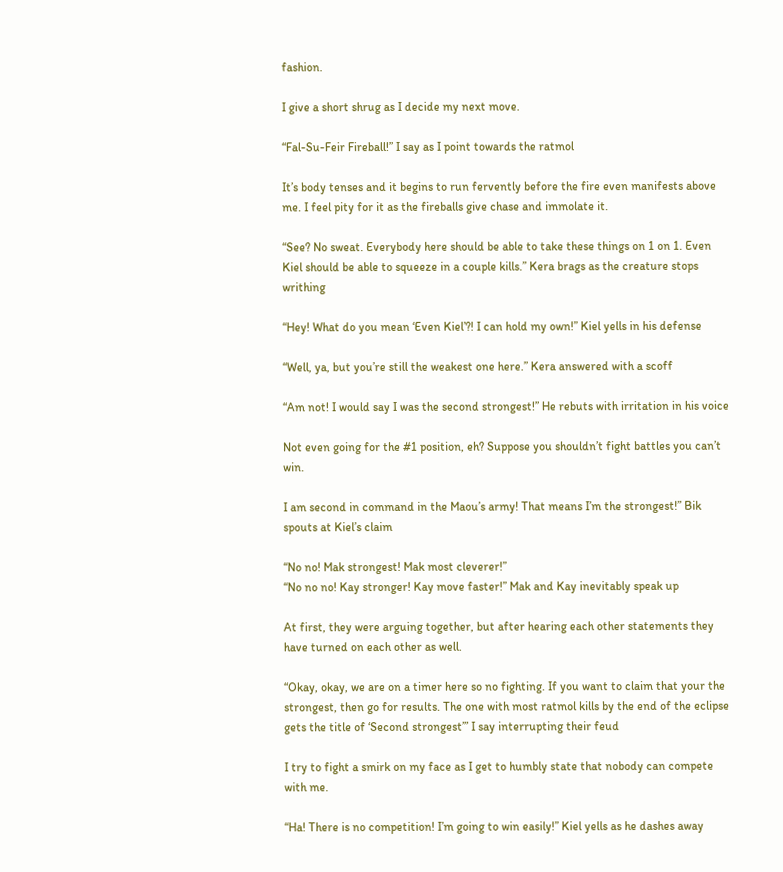fashion.

I give a short shrug as I decide my next move.

“Fal-Su-Feir Fireball!” I say as I point towards the ratmol

It’s body tenses and it begins to run fervently before the fire even manifests above me. I feel pity for it as the fireballs give chase and immolate it.

“See? No sweat. Everybody here should be able to take these things on 1 on 1. Even Kiel should be able to squeeze in a couple kills.” Kera brags as the creature stops writhing

“Hey! What do you mean ‘Even Kiel’?! I can hold my own!” Kiel yells in his defense

“Well, ya, but you’re still the weakest one here.” Kera answered with a scoff

“Am not! I would say I was the second strongest!” He rebuts with irritation in his voice

Not even going for the #1 position, eh? Suppose you shouldn’t fight battles you can’t win.

I am second in command in the Maou’s army! That means I’m the strongest!” Bik spouts at Kiel’s claim

“No no! Mak strongest! Mak most cleverer!”
“No no no! Kay stronger! Kay move faster!” Mak and Kay inevitably speak up

At first, they were arguing together, but after hearing each other statements they have turned on each other as well.

“Okay, okay, we are on a timer here so no fighting. If you want to claim that your the strongest, then go for results. The one with most ratmol kills by the end of the eclipse gets the title of ‘Second strongest’” I say interrupting their feud

I try to fight a smirk on my face as I get to humbly state that nobody can compete with me.

“Ha! There is no competition! I’m going to win easily!” Kiel yells as he dashes away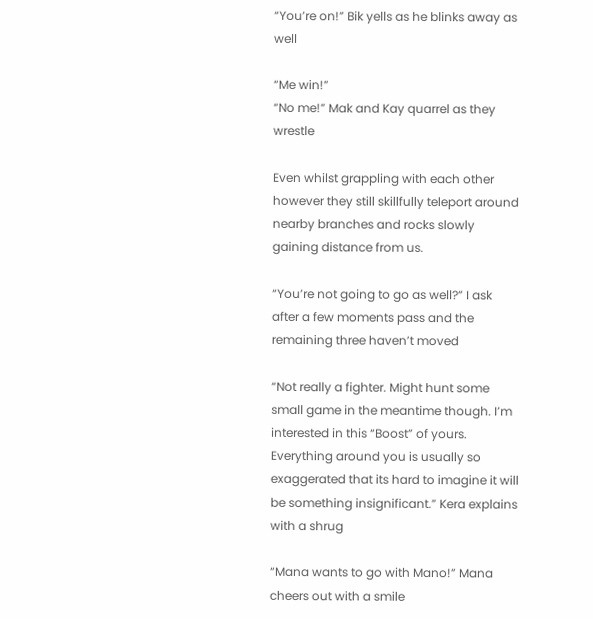“You’re on!” Bik yells as he blinks away as well

“Me win!”
“No me!” Mak and Kay quarrel as they wrestle

Even whilst grappling with each other however they still skillfully teleport around nearby branches and rocks slowly gaining distance from us.

“You’re not going to go as well?” I ask after a few moments pass and the remaining three haven’t moved

“Not really a fighter. Might hunt some small game in the meantime though. I’m interested in this “Boost” of yours. Everything around you is usually so exaggerated that its hard to imagine it will be something insignificant.” Kera explains with a shrug

“Mana wants to go with Mano!” Mana cheers out with a smile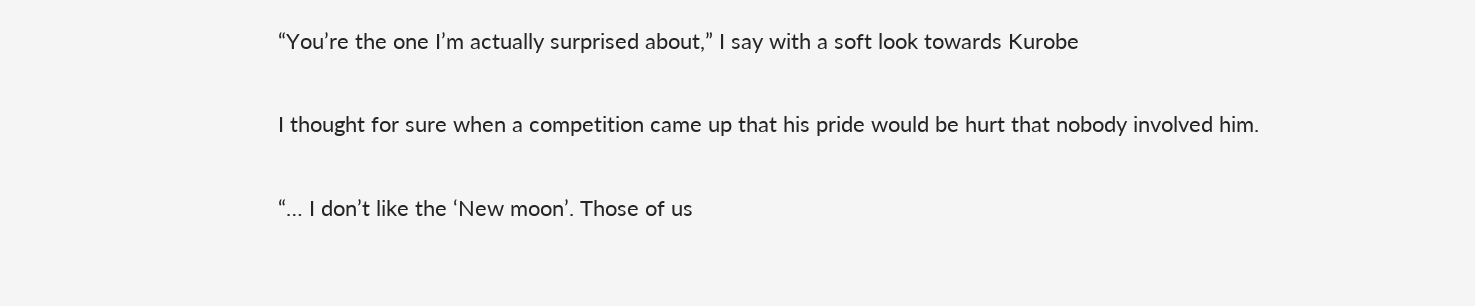“You’re the one I’m actually surprised about,” I say with a soft look towards Kurobe

I thought for sure when a competition came up that his pride would be hurt that nobody involved him.

“… I don’t like the ‘New moon’. Those of us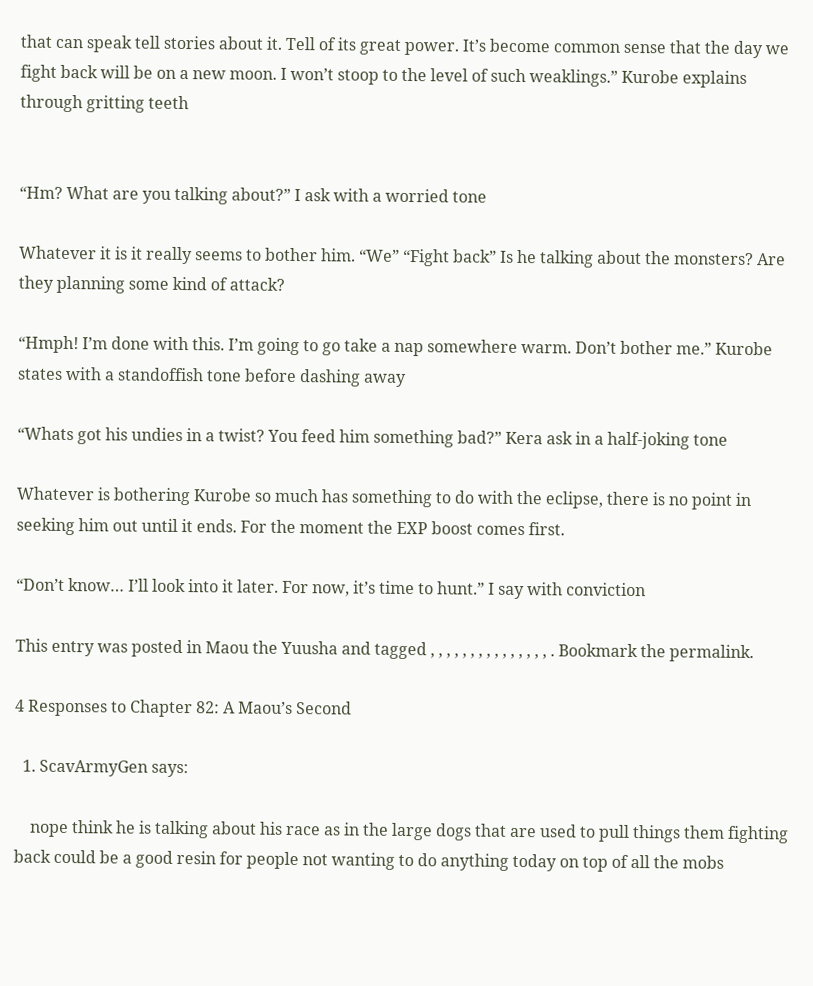that can speak tell stories about it. Tell of its great power. It’s become common sense that the day we fight back will be on a new moon. I won’t stoop to the level of such weaklings.” Kurobe explains through gritting teeth


“Hm? What are you talking about?” I ask with a worried tone

Whatever it is it really seems to bother him. “We” “Fight back” Is he talking about the monsters? Are they planning some kind of attack?

“Hmph! I’m done with this. I’m going to go take a nap somewhere warm. Don’t bother me.” Kurobe states with a standoffish tone before dashing away

“Whats got his undies in a twist? You feed him something bad?” Kera ask in a half-joking tone

Whatever is bothering Kurobe so much has something to do with the eclipse, there is no point in seeking him out until it ends. For the moment the EXP boost comes first.

“Don’t know… I’ll look into it later. For now, it’s time to hunt.” I say with conviction

This entry was posted in Maou the Yuusha and tagged , , , , , , , , , , , , , , , . Bookmark the permalink.

4 Responses to Chapter 82: A Maou’s Second

  1. ScavArmyGen says:

    nope think he is talking about his race as in the large dogs that are used to pull things them fighting back could be a good resin for people not wanting to do anything today on top of all the mobs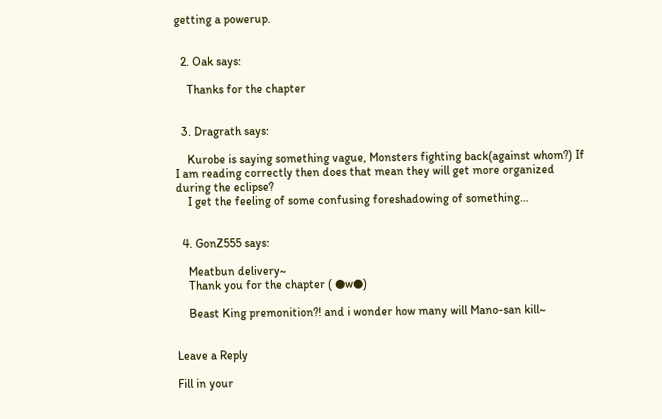getting a powerup.


  2. Oak says:

    Thanks for the chapter


  3. Dragrath says:

    Kurobe is saying something vague, Monsters fighting back(against whom?) If I am reading correctly then does that mean they will get more organized during the eclipse?
    I get the feeling of some confusing foreshadowing of something…


  4. GonZ555 says:

    Meatbun delivery~
    Thank you for the chapter ( ●w●)

    Beast King premonition?! and i wonder how many will Mano-san kill~


Leave a Reply

Fill in your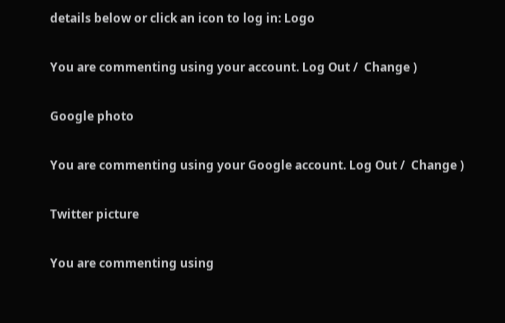details below or click an icon to log in: Logo

You are commenting using your account. Log Out /  Change )

Google photo

You are commenting using your Google account. Log Out /  Change )

Twitter picture

You are commenting using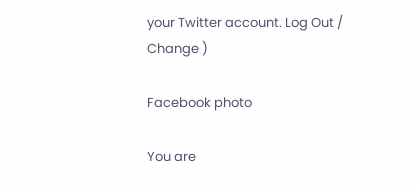your Twitter account. Log Out /  Change )

Facebook photo

You are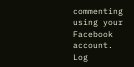commenting using your Facebook account. Log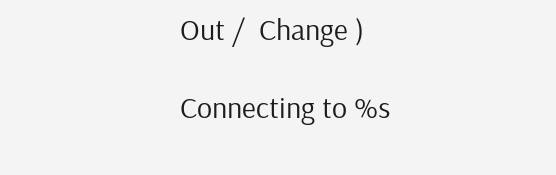Out /  Change )

Connecting to %s